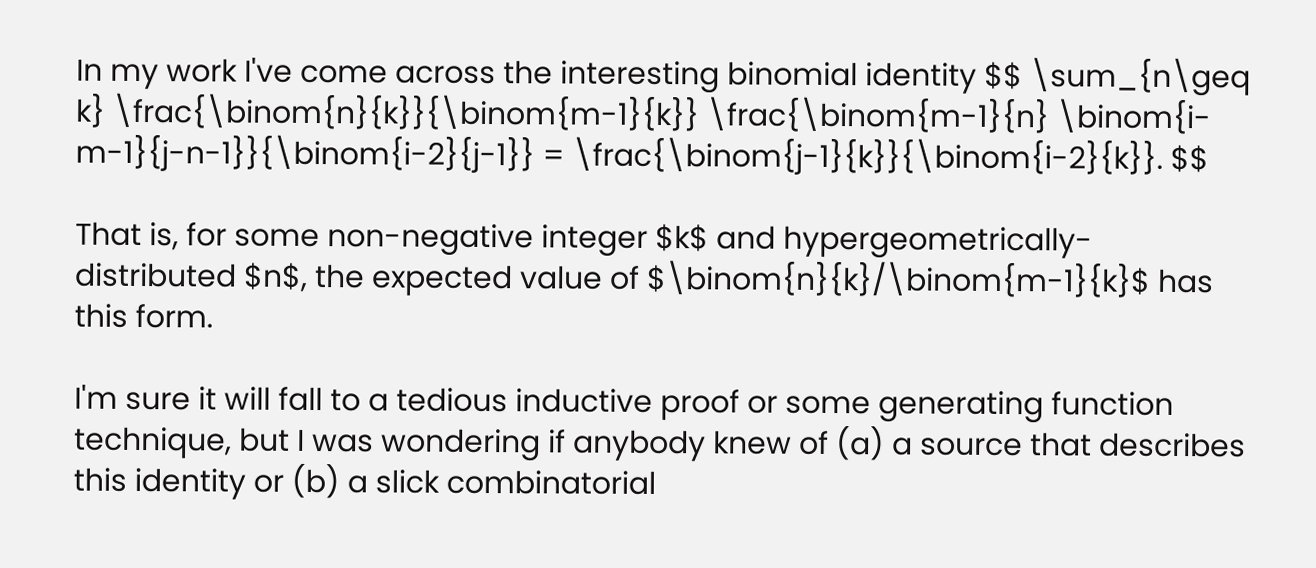In my work I've come across the interesting binomial identity $$ \sum_{n\geq k} \frac{\binom{n}{k}}{\binom{m-1}{k}} \frac{\binom{m-1}{n} \binom{i-m-1}{j-n-1}}{\binom{i-2}{j-1}} = \frac{\binom{j-1}{k}}{\binom{i-2}{k}}. $$

That is, for some non-negative integer $k$ and hypergeometrically-distributed $n$, the expected value of $\binom{n}{k}/\binom{m-1}{k}$ has this form.

I'm sure it will fall to a tedious inductive proof or some generating function technique, but I was wondering if anybody knew of (a) a source that describes this identity or (b) a slick combinatorial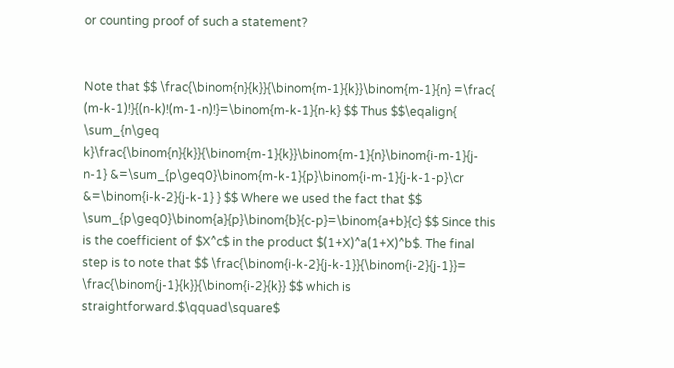or counting proof of such a statement?


Note that $$ \frac{\binom{n}{k}}{\binom{m-1}{k}}\binom{m-1}{n} =\frac{ (m-k-1)!}{(n-k)!(m-1-n)!}=\binom{m-k-1}{n-k} $$ Thus $$\eqalign{ \sum_{n\geq k}\frac{\binom{n}{k}}{\binom{m-1}{k}}\binom{m-1}{n}\binom{i-m-1}{j-n-1} &=\sum_{p\geq0}\binom{m-k-1}{p}\binom{i-m-1}{j-k-1-p}\cr &=\binom{i-k-2}{j-k-1} } $$ Where we used the fact that $$ \sum_{p\geq0}\binom{a}{p}\binom{b}{c-p}=\binom{a+b}{c} $$ Since this is the coefficient of $X^c$ in the product $(1+X)^a(1+X)^b$. The final step is to note that $$ \frac{\binom{i-k-2}{j-k-1}}{\binom{i-2}{j-1}}= \frac{\binom{j-1}{k}}{\binom{i-2}{k}} $$ which is straightforward.$\qquad\square$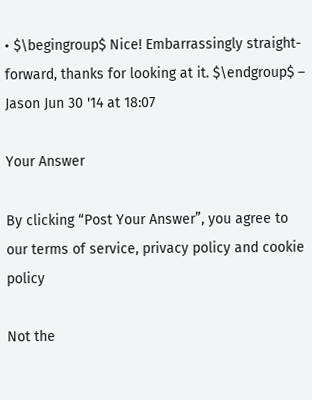• $\begingroup$ Nice! Embarrassingly straight-forward, thanks for looking at it. $\endgroup$ – Jason Jun 30 '14 at 18:07

Your Answer

By clicking “Post Your Answer”, you agree to our terms of service, privacy policy and cookie policy

Not the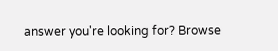answer you're looking for? Browse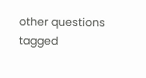other questions tagged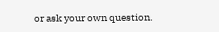or ask your own question.